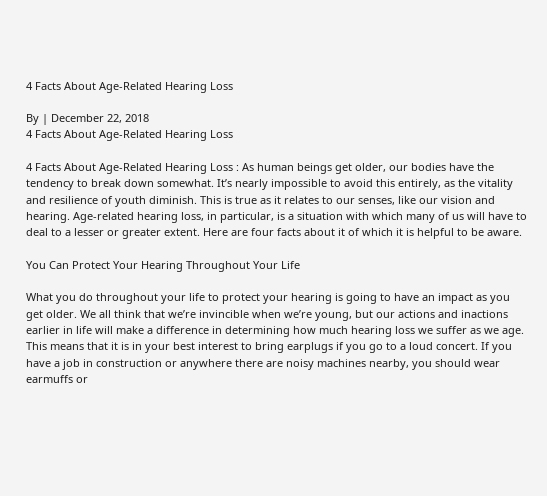4 Facts About Age-Related Hearing Loss

By | December 22, 2018
4 Facts About Age-Related Hearing Loss

4 Facts About Age-Related Hearing Loss : As human beings get older, our bodies have the tendency to break down somewhat. It’s nearly impossible to avoid this entirely, as the vitality and resilience of youth diminish. This is true as it relates to our senses, like our vision and hearing. Age-related hearing loss, in particular, is a situation with which many of us will have to deal to a lesser or greater extent. Here are four facts about it of which it is helpful to be aware.

You Can Protect Your Hearing Throughout Your Life

What you do throughout your life to protect your hearing is going to have an impact as you get older. We all think that we’re invincible when we’re young, but our actions and inactions earlier in life will make a difference in determining how much hearing loss we suffer as we age. This means that it is in your best interest to bring earplugs if you go to a loud concert. If you have a job in construction or anywhere there are noisy machines nearby, you should wear earmuffs or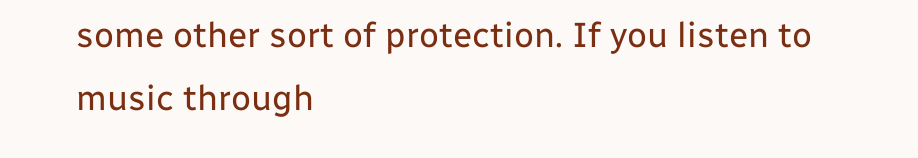some other sort of protection. If you listen to music through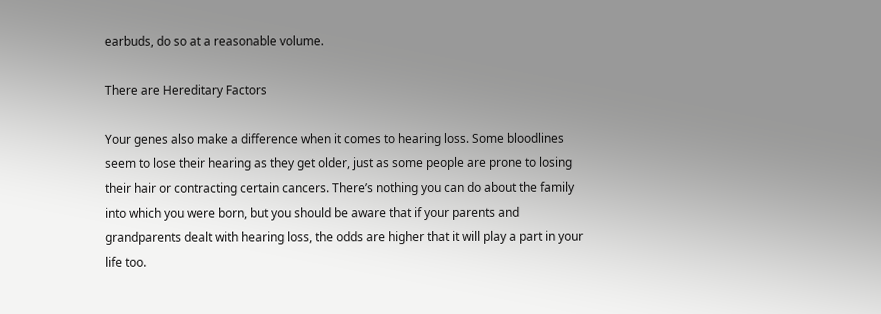earbuds, do so at a reasonable volume.

There are Hereditary Factors

Your genes also make a difference when it comes to hearing loss. Some bloodlines seem to lose their hearing as they get older, just as some people are prone to losing their hair or contracting certain cancers. There’s nothing you can do about the family into which you were born, but you should be aware that if your parents and grandparents dealt with hearing loss, the odds are higher that it will play a part in your life too.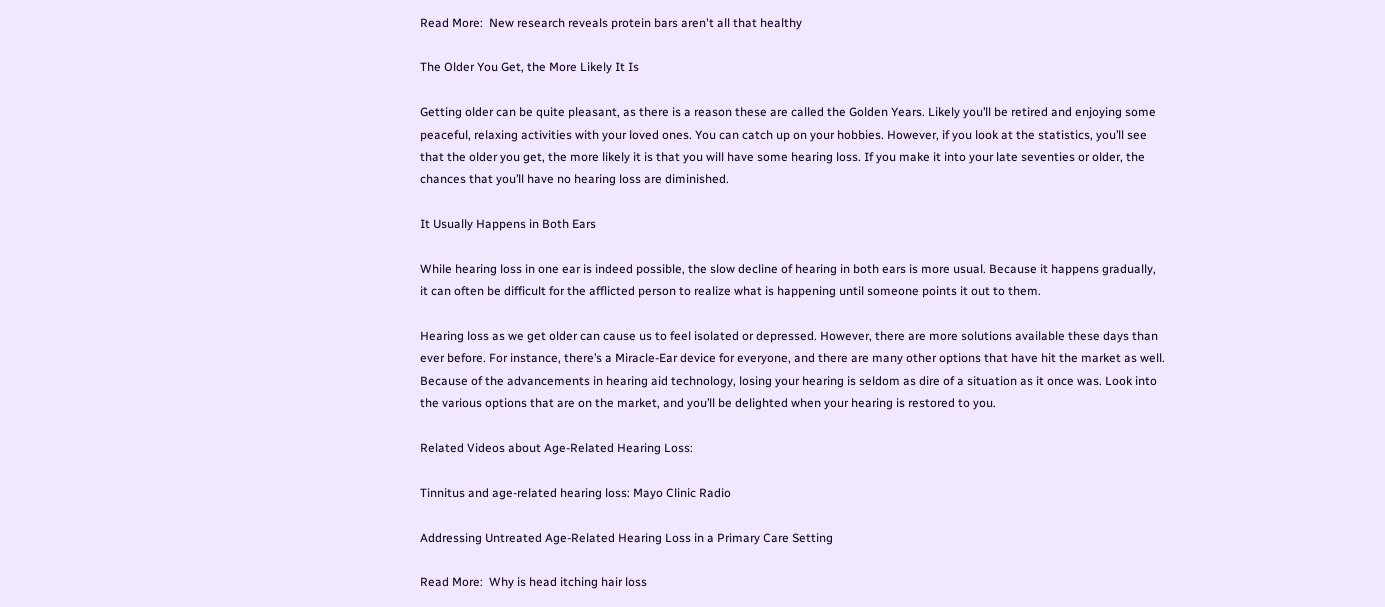Read More:  New research reveals protein bars aren't all that healthy

The Older You Get, the More Likely It Is

Getting older can be quite pleasant, as there is a reason these are called the Golden Years. Likely you’ll be retired and enjoying some peaceful, relaxing activities with your loved ones. You can catch up on your hobbies. However, if you look at the statistics, you’ll see that the older you get, the more likely it is that you will have some hearing loss. If you make it into your late seventies or older, the chances that you’ll have no hearing loss are diminished.

It Usually Happens in Both Ears

While hearing loss in one ear is indeed possible, the slow decline of hearing in both ears is more usual. Because it happens gradually, it can often be difficult for the afflicted person to realize what is happening until someone points it out to them.

Hearing loss as we get older can cause us to feel isolated or depressed. However, there are more solutions available these days than ever before. For instance, there’s a Miracle-Ear device for everyone, and there are many other options that have hit the market as well. Because of the advancements in hearing aid technology, losing your hearing is seldom as dire of a situation as it once was. Look into the various options that are on the market, and you’ll be delighted when your hearing is restored to you.

Related Videos about Age-Related Hearing Loss:

Tinnitus and age-related hearing loss: Mayo Clinic Radio

Addressing Untreated Age-Related Hearing Loss in a Primary Care Setting

Read More:  Why is head itching hair loss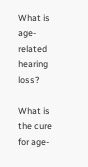What is age-related hearing loss?

What is the cure for age-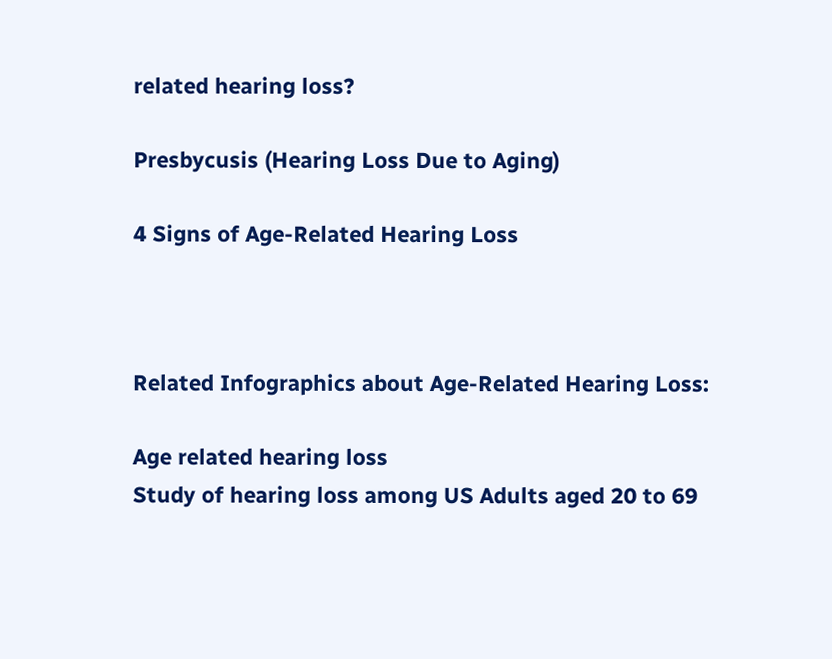related hearing loss?

Presbycusis (Hearing Loss Due to Aging)

4 Signs of Age-Related Hearing Loss



Related Infographics about Age-Related Hearing Loss:

Age related hearing loss
Study of hearing loss among US Adults aged 20 to 69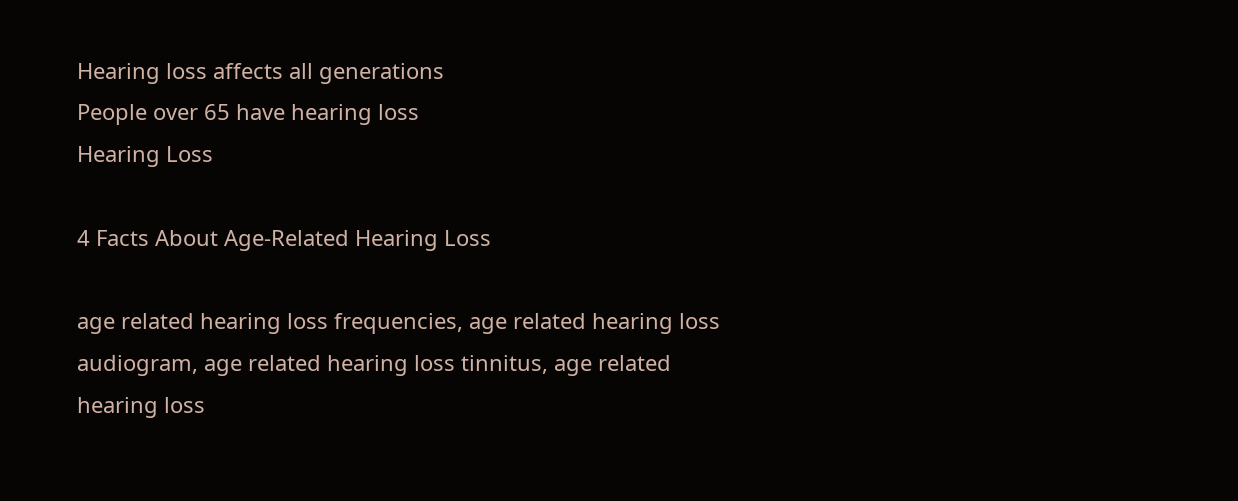Hearing loss affects all generations
People over 65 have hearing loss
Hearing Loss

4 Facts About Age-Related Hearing Loss

age related hearing loss frequencies, age related hearing loss audiogram, age related hearing loss tinnitus, age related hearing loss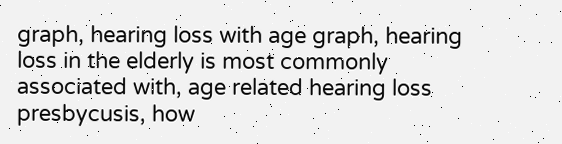graph, hearing loss with age graph, hearing loss in the elderly is most commonly associated with, age related hearing loss presbycusis, how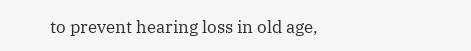to prevent hearing loss in old age,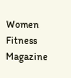Women Fitness Magazine